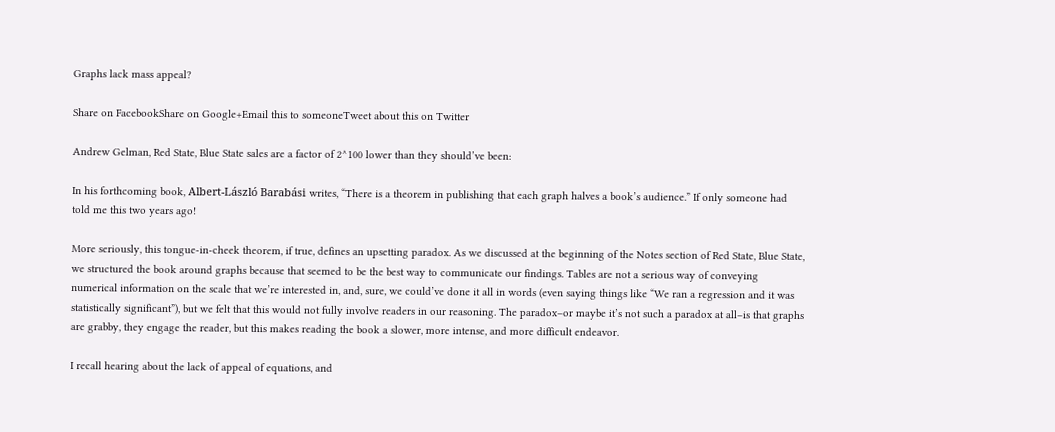Graphs lack mass appeal?

Share on FacebookShare on Google+Email this to someoneTweet about this on Twitter

Andrew Gelman, Red State, Blue State sales are a factor of 2^100 lower than they should’ve been:

In his forthcoming book, Albert-László Barabási writes, “There is a theorem in publishing that each graph halves a book’s audience.” If only someone had told me this two years ago!

More seriously, this tongue-in-cheek theorem, if true, defines an upsetting paradox. As we discussed at the beginning of the Notes section of Red State, Blue State, we structured the book around graphs because that seemed to be the best way to communicate our findings. Tables are not a serious way of conveying numerical information on the scale that we’re interested in, and, sure, we could’ve done it all in words (even saying things like “We ran a regression and it was statistically significant”), but we felt that this would not fully involve readers in our reasoning. The paradox–or maybe it’s not such a paradox at all–is that graphs are grabby, they engage the reader, but this makes reading the book a slower, more intense, and more difficult endeavor.

I recall hearing about the lack of appeal of equations, and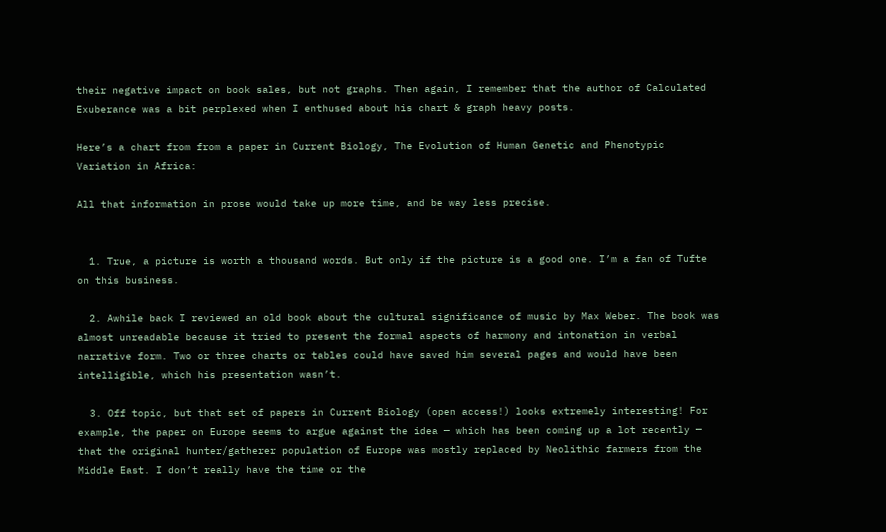their negative impact on book sales, but not graphs. Then again, I remember that the author of Calculated Exuberance was a bit perplexed when I enthused about his chart & graph heavy posts.

Here’s a chart from from a paper in Current Biology, The Evolution of Human Genetic and Phenotypic Variation in Africa:

All that information in prose would take up more time, and be way less precise.


  1. True, a picture is worth a thousand words. But only if the picture is a good one. I’m a fan of Tufte on this business.

  2. Awhile back I reviewed an old book about the cultural significance of music by Max Weber. The book was almost unreadable because it tried to present the formal aspects of harmony and intonation in verbal narrative form. Two or three charts or tables could have saved him several pages and would have been intelligible, which his presentation wasn’t.

  3. Off topic, but that set of papers in Current Biology (open access!) looks extremely interesting! For example, the paper on Europe seems to argue against the idea — which has been coming up a lot recently — that the original hunter/gatherer population of Europe was mostly replaced by Neolithic farmers from the Middle East. I don’t really have the time or the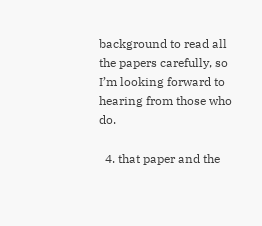background to read all the papers carefully, so I’m looking forward to hearing from those who do.

  4. that paper and the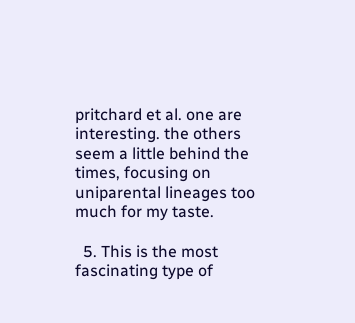pritchard et al. one are interesting. the others seem a little behind the times, focusing on uniparental lineages too much for my taste.

  5. This is the most fascinating type of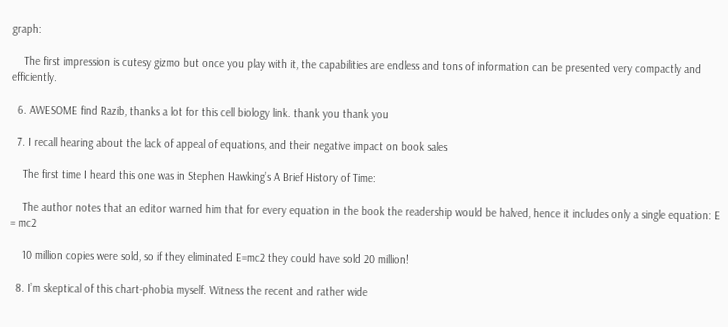graph:

    The first impression is cutesy gizmo but once you play with it, the capabilities are endless and tons of information can be presented very compactly and efficiently.

  6. AWESOME find Razib, thanks a lot for this cell biology link. thank you thank you

  7. I recall hearing about the lack of appeal of equations, and their negative impact on book sales

    The first time I heard this one was in Stephen Hawking’s A Brief History of Time:

    The author notes that an editor warned him that for every equation in the book the readership would be halved, hence it includes only a single equation: E = mc2

    10 million copies were sold, so if they eliminated E=mc2 they could have sold 20 million!

  8. I’m skeptical of this chart-phobia myself. Witness the recent and rather wide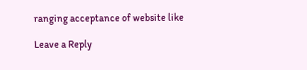ranging acceptance of website like

Leave a Reply